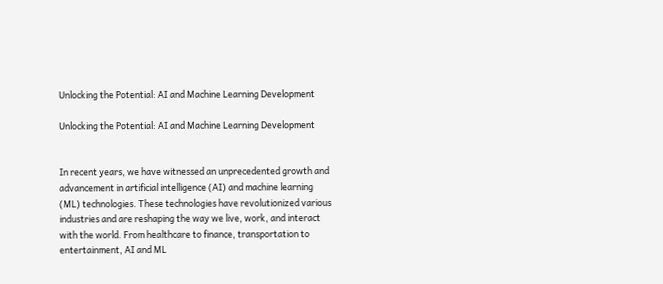Unlocking the Potential: AI and Machine Learning Development

Unlocking the Potential: AI and Machine Learning Development


In recent years, we have witnessed an unprecedented growth and advancement in artificial intelligence (AI) and machine learning (ML) technologies. These technologies have revolutionized various industries and are reshaping the way we live, work, and interact with the world. From healthcare to finance, transportation to entertainment, AI and ML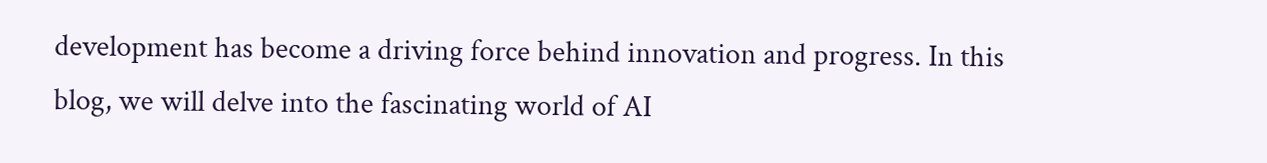development has become a driving force behind innovation and progress. In this blog, we will delve into the fascinating world of AI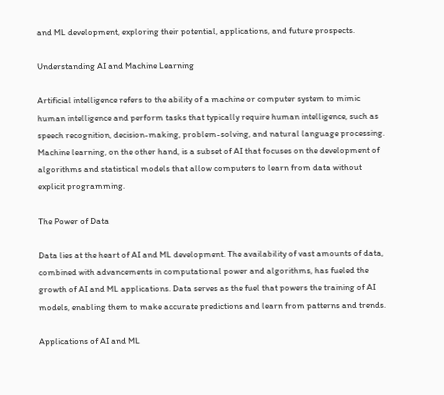and ML development, exploring their potential, applications, and future prospects.

Understanding AI and Machine Learning

Artificial intelligence refers to the ability of a machine or computer system to mimic human intelligence and perform tasks that typically require human intelligence, such as speech recognition, decision-making, problem-solving, and natural language processing. Machine learning, on the other hand, is a subset of AI that focuses on the development of algorithms and statistical models that allow computers to learn from data without explicit programming.

The Power of Data

Data lies at the heart of AI and ML development. The availability of vast amounts of data, combined with advancements in computational power and algorithms, has fueled the growth of AI and ML applications. Data serves as the fuel that powers the training of AI models, enabling them to make accurate predictions and learn from patterns and trends.

Applications of AI and ML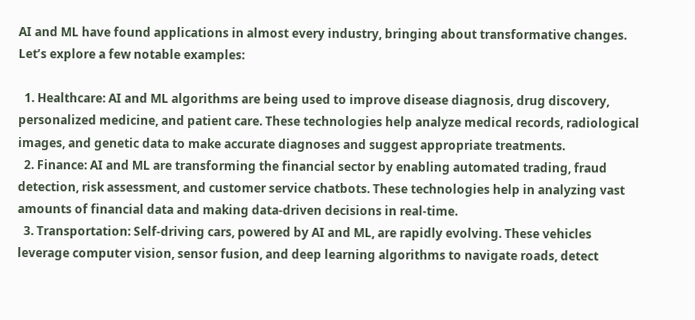AI and ML have found applications in almost every industry, bringing about transformative changes. Let’s explore a few notable examples:

  1. Healthcare: AI and ML algorithms are being used to improve disease diagnosis, drug discovery, personalized medicine, and patient care. These technologies help analyze medical records, radiological images, and genetic data to make accurate diagnoses and suggest appropriate treatments.
  2. Finance: AI and ML are transforming the financial sector by enabling automated trading, fraud detection, risk assessment, and customer service chatbots. These technologies help in analyzing vast amounts of financial data and making data-driven decisions in real-time.
  3. Transportation: Self-driving cars, powered by AI and ML, are rapidly evolving. These vehicles leverage computer vision, sensor fusion, and deep learning algorithms to navigate roads, detect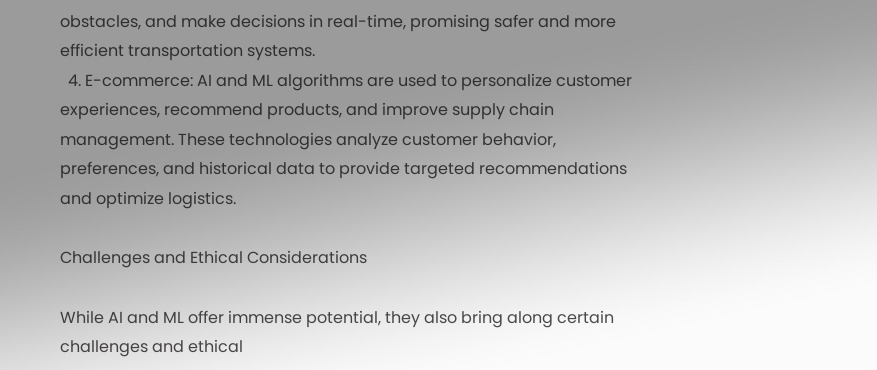obstacles, and make decisions in real-time, promising safer and more efficient transportation systems.
  4. E-commerce: AI and ML algorithms are used to personalize customer experiences, recommend products, and improve supply chain management. These technologies analyze customer behavior, preferences, and historical data to provide targeted recommendations and optimize logistics.

Challenges and Ethical Considerations

While AI and ML offer immense potential, they also bring along certain challenges and ethical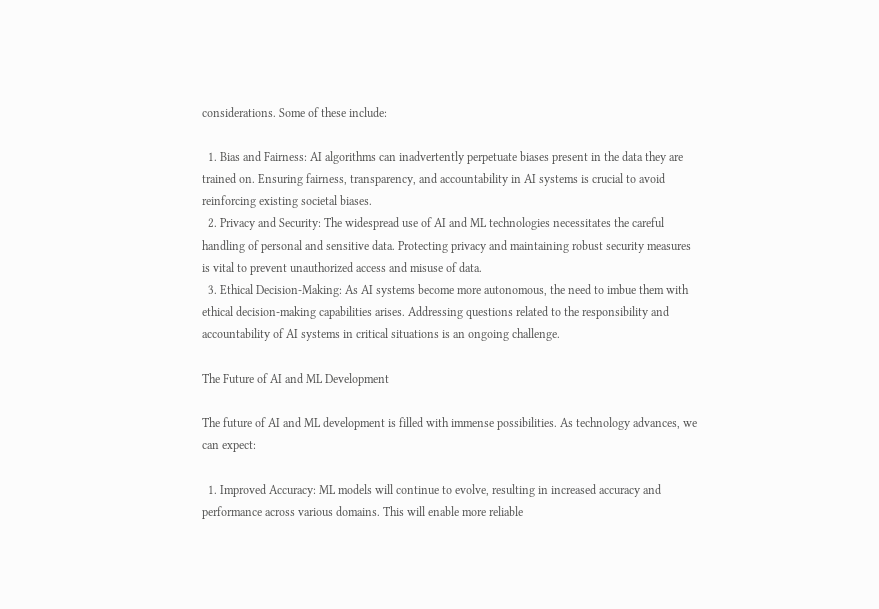considerations. Some of these include:

  1. Bias and Fairness: AI algorithms can inadvertently perpetuate biases present in the data they are trained on. Ensuring fairness, transparency, and accountability in AI systems is crucial to avoid reinforcing existing societal biases.
  2. Privacy and Security: The widespread use of AI and ML technologies necessitates the careful handling of personal and sensitive data. Protecting privacy and maintaining robust security measures is vital to prevent unauthorized access and misuse of data.
  3. Ethical Decision-Making: As AI systems become more autonomous, the need to imbue them with ethical decision-making capabilities arises. Addressing questions related to the responsibility and accountability of AI systems in critical situations is an ongoing challenge.

The Future of AI and ML Development

The future of AI and ML development is filled with immense possibilities. As technology advances, we can expect:

  1. Improved Accuracy: ML models will continue to evolve, resulting in increased accuracy and performance across various domains. This will enable more reliable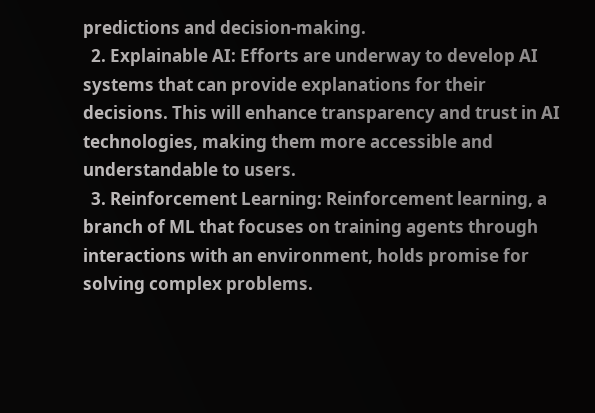predictions and decision-making.
  2. Explainable AI: Efforts are underway to develop AI systems that can provide explanations for their decisions. This will enhance transparency and trust in AI technologies, making them more accessible and understandable to users.
  3. Reinforcement Learning: Reinforcement learning, a branch of ML that focuses on training agents through interactions with an environment, holds promise for solving complex problems.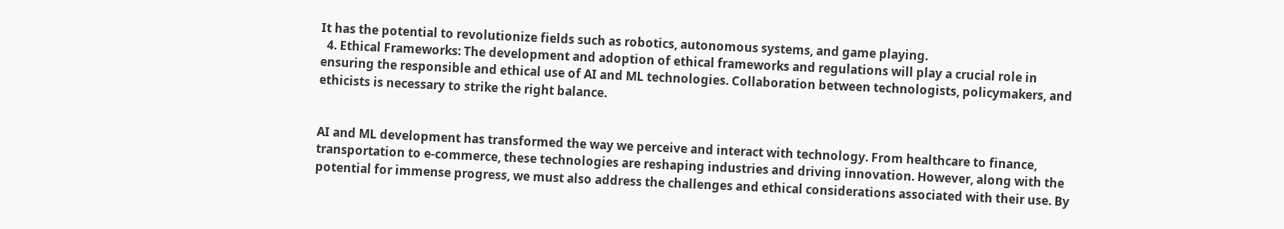It has the potential to revolutionize fields such as robotics, autonomous systems, and game playing.
  4. Ethical Frameworks: The development and adoption of ethical frameworks and regulations will play a crucial role in ensuring the responsible and ethical use of AI and ML technologies. Collaboration between technologists, policymakers, and ethicists is necessary to strike the right balance.


AI and ML development has transformed the way we perceive and interact with technology. From healthcare to finance, transportation to e-commerce, these technologies are reshaping industries and driving innovation. However, along with the potential for immense progress, we must also address the challenges and ethical considerations associated with their use. By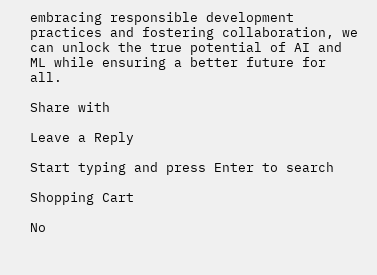embracing responsible development practices and fostering collaboration, we can unlock the true potential of AI and ML while ensuring a better future for all.

Share with

Leave a Reply

Start typing and press Enter to search

Shopping Cart

No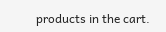products in the cart.